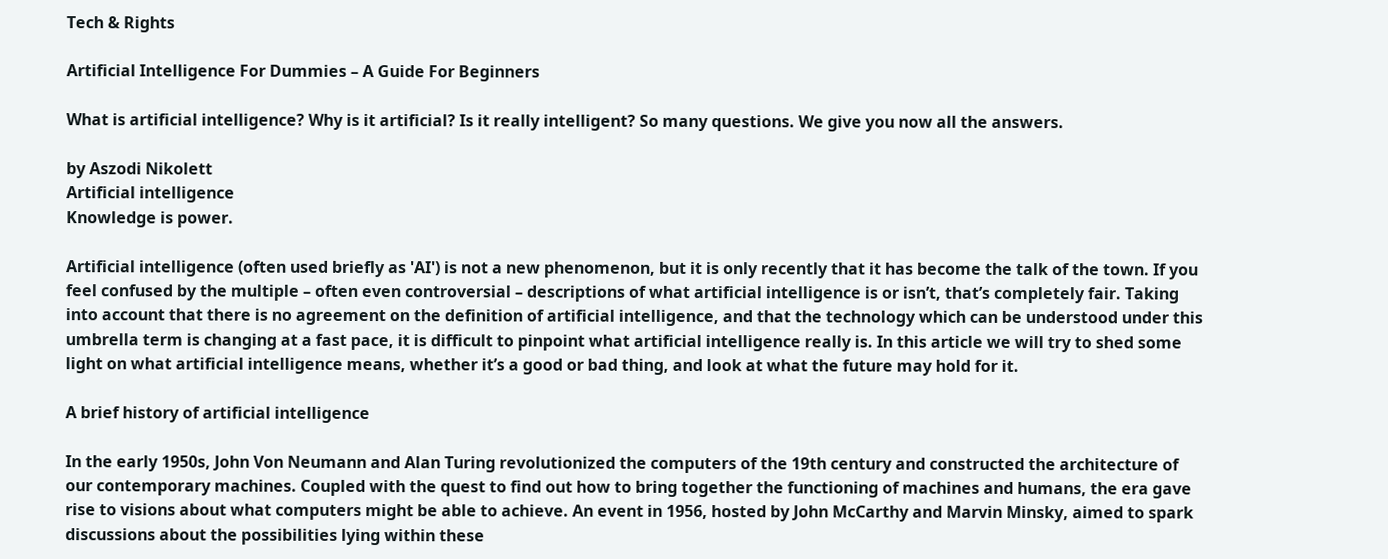Tech & Rights

Artificial Intelligence For Dummies – A Guide For Beginners

What is artificial intelligence? Why is it artificial? Is it really intelligent? So many questions. We give you now all the answers.

by Aszodi Nikolett
Artificial intelligence
Knowledge is power.

Artificial intelligence (often used briefly as 'AI') is not a new phenomenon, but it is only recently that it has become the talk of the town. If you feel confused by the multiple – often even controversial – descriptions of what artificial intelligence is or isn’t, that’s completely fair. Taking into account that there is no agreement on the definition of artificial intelligence, and that the technology which can be understood under this umbrella term is changing at a fast pace, it is difficult to pinpoint what artificial intelligence really is. In this article we will try to shed some light on what artificial intelligence means, whether it’s a good or bad thing, and look at what the future may hold for it.

A brief history of artificial intelligence

In the early 1950s, John Von Neumann and Alan Turing revolutionized the computers of the 19th century and constructed the architecture of our contemporary machines. Coupled with the quest to find out how to bring together the functioning of machines and humans, the era gave rise to visions about what computers might be able to achieve. An event in 1956, hosted by John McCarthy and Marvin Minsky, aimed to spark discussions about the possibilities lying within these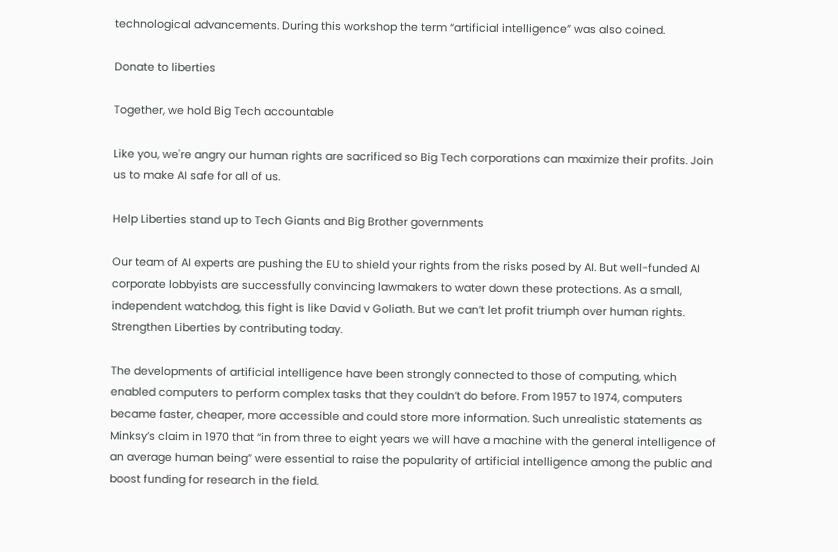technological advancements. During this workshop the term “artificial intelligence” was also coined.

Donate to liberties

Together, we hold Big Tech accountable

Like you, we're angry our human rights are sacrificed so Big Tech corporations can maximize their profits. Join us to make AI safe for all of us.

Help Liberties stand up to Tech Giants and Big Brother governments

Our team of AI experts are pushing the EU to shield your rights from the risks posed by AI. But well-funded AI corporate lobbyists are successfully convincing lawmakers to water down these protections. As a small, independent watchdog, this fight is like David v Goliath. But we can’t let profit triumph over human rights. Strengthen Liberties by contributing today.

The developments of artificial intelligence have been strongly connected to those of computing, which enabled computers to perform complex tasks that they couldn’t do before. From 1957 to 1974, computers became faster, cheaper, more accessible and could store more information. Such unrealistic statements as Minksy’s claim in 1970 that “in from three to eight years we will have a machine with the general intelligence of an average human being” were essential to raise the popularity of artificial intelligence among the public and boost funding for research in the field.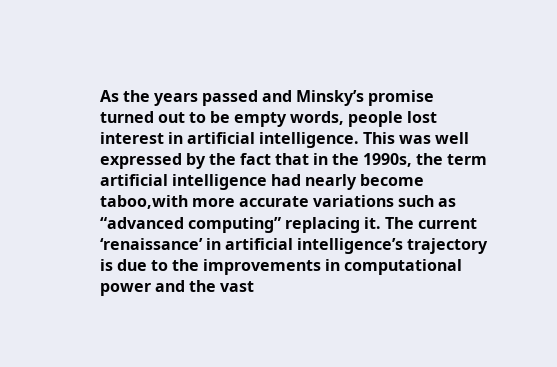As the years passed and Minsky’s promise turned out to be empty words, people lost interest in artificial intelligence. This was well expressed by the fact that in the 1990s, the term artificial intelligence had nearly become taboo,with more accurate variations such as “advanced computing” replacing it. The current ‘renaissance’ in artificial intelligence’s trajectory is due to the improvements in computational power and the vast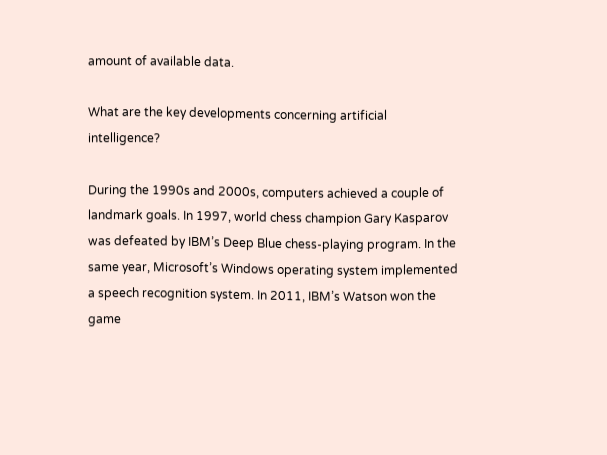amount of available data.

What are the key developments concerning artificial intelligence?

During the 1990s and 2000s, computers achieved a couple of landmark goals. In 1997, world chess champion Gary Kasparov was defeated by IBM’s Deep Blue chess-playing program. In the same year, Microsoft’s Windows operating system implemented a speech recognition system. In 2011, IBM’s Watson won the game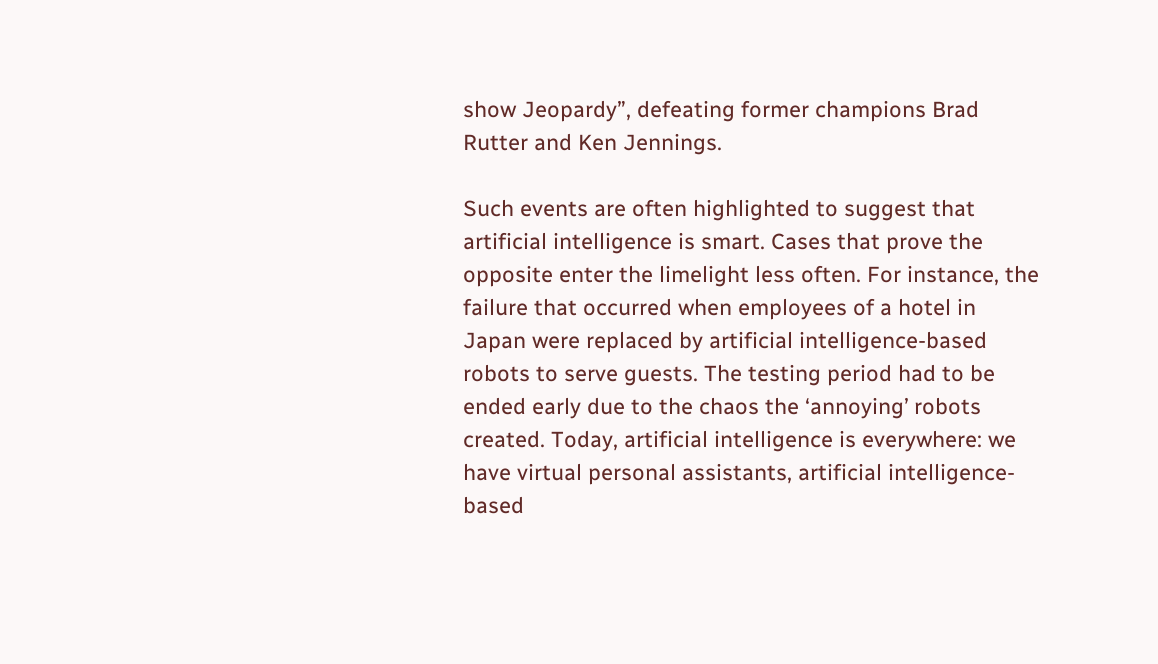show Jeopardy”, defeating former champions Brad Rutter and Ken Jennings.

Such events are often highlighted to suggest that artificial intelligence is smart. Cases that prove the opposite enter the limelight less often. For instance, the failure that occurred when employees of a hotel in Japan were replaced by artificial intelligence-based robots to serve guests. The testing period had to be ended early due to the chaos the ‘annoying’ robots created. Today, artificial intelligence is everywhere: we have virtual personal assistants, artificial intelligence-based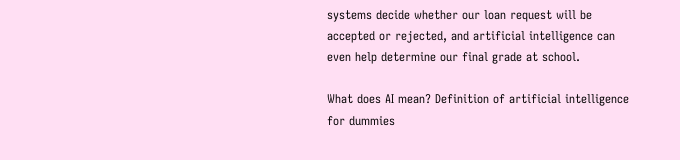systems decide whether our loan request will be accepted or rejected, and artificial intelligence can even help determine our final grade at school.

What does AI mean? Definition of artificial intelligence for dummies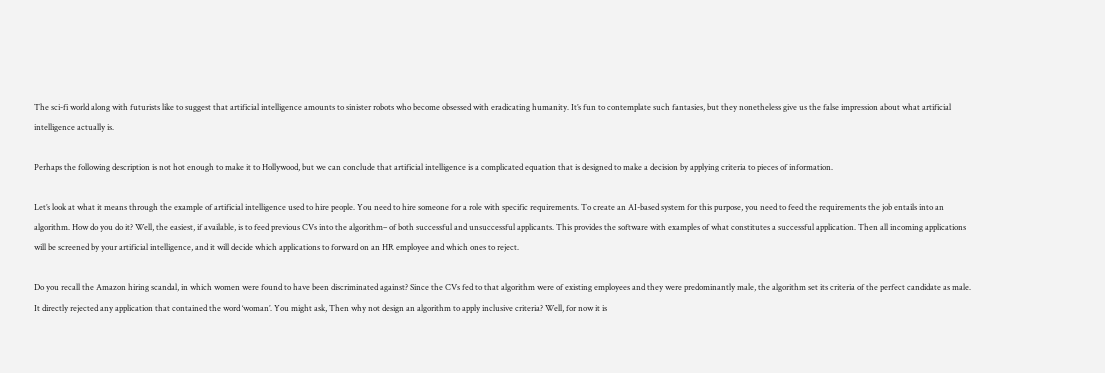The sci-fi world along with futurists like to suggest that artificial intelligence amounts to sinister robots who become obsessed with eradicating humanity. It’s fun to contemplate such fantasies, but they nonetheless give us the false impression about what artificial intelligence actually is.

Perhaps the following description is not hot enough to make it to Hollywood, but we can conclude that artificial intelligence is a complicated equation that is designed to make a decision by applying criteria to pieces of information.

Let’s look at what it means through the example of artificial intelligence used to hire people. You need to hire someone for a role with specific requirements. To create an AI-based system for this purpose, you need to feed the requirements the job entails into an algorithm. How do you do it? Well, the easiest, if available, is to feed previous CVs into the algorithm– of both successful and unsuccessful applicants. This provides the software with examples of what constitutes a successful application. Then all incoming applications will be screened by your artificial intelligence, and it will decide which applications to forward on an HR employee and which ones to reject.

Do you recall the Amazon hiring scandal, in which women were found to have been discriminated against? Since the CVs fed to that algorithm were of existing employees and they were predominantly male, the algorithm set its criteria of the perfect candidate as male. It directly rejected any application that contained the word ‘woman’. You might ask, Then why not design an algorithm to apply inclusive criteria? Well, for now it is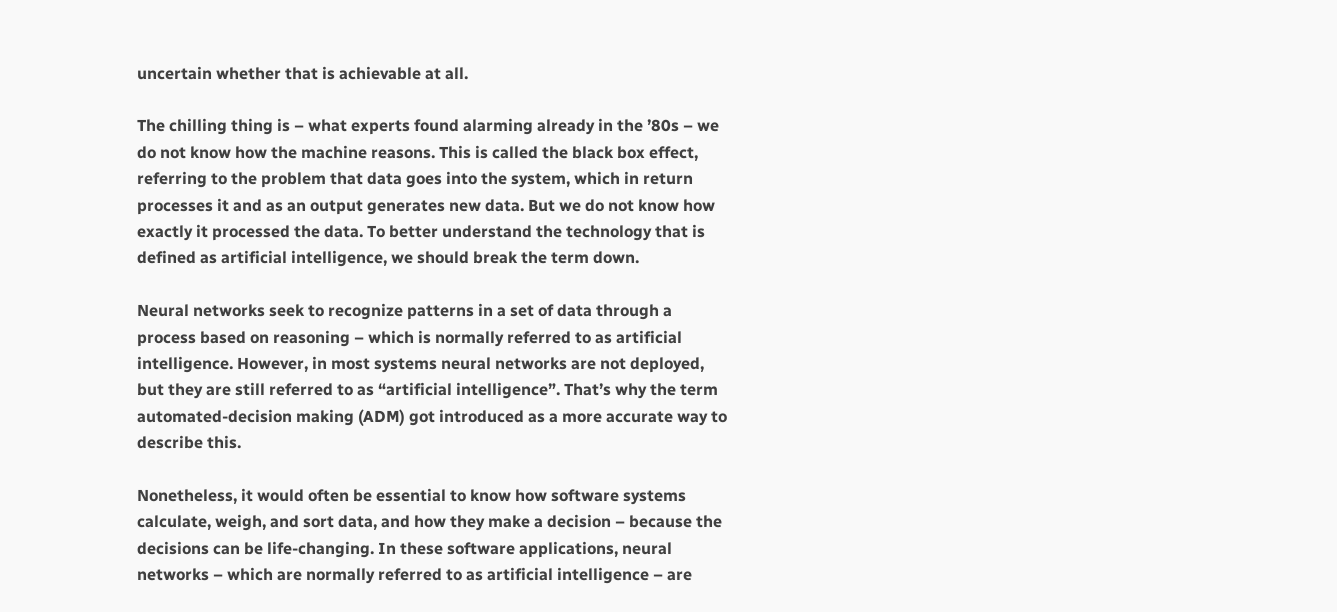uncertain whether that is achievable at all.

The chilling thing is – what experts found alarming already in the ’80s – we do not know how the machine reasons. This is called the black box effect, referring to the problem that data goes into the system, which in return processes it and as an output generates new data. But we do not know how exactly it processed the data. To better understand the technology that is defined as artificial intelligence, we should break the term down.

Neural networks seek to recognize patterns in a set of data through a process based on reasoning – which is normally referred to as artificial intelligence. However, in most systems neural networks are not deployed, but they are still referred to as “artificial intelligence”. That’s why the term automated-decision making (ADM) got introduced as a more accurate way to describe this.

Nonetheless, it would often be essential to know how software systems calculate, weigh, and sort data, and how they make a decision – because the decisions can be life-changing. In these software applications, neural networks – which are normally referred to as artificial intelligence – are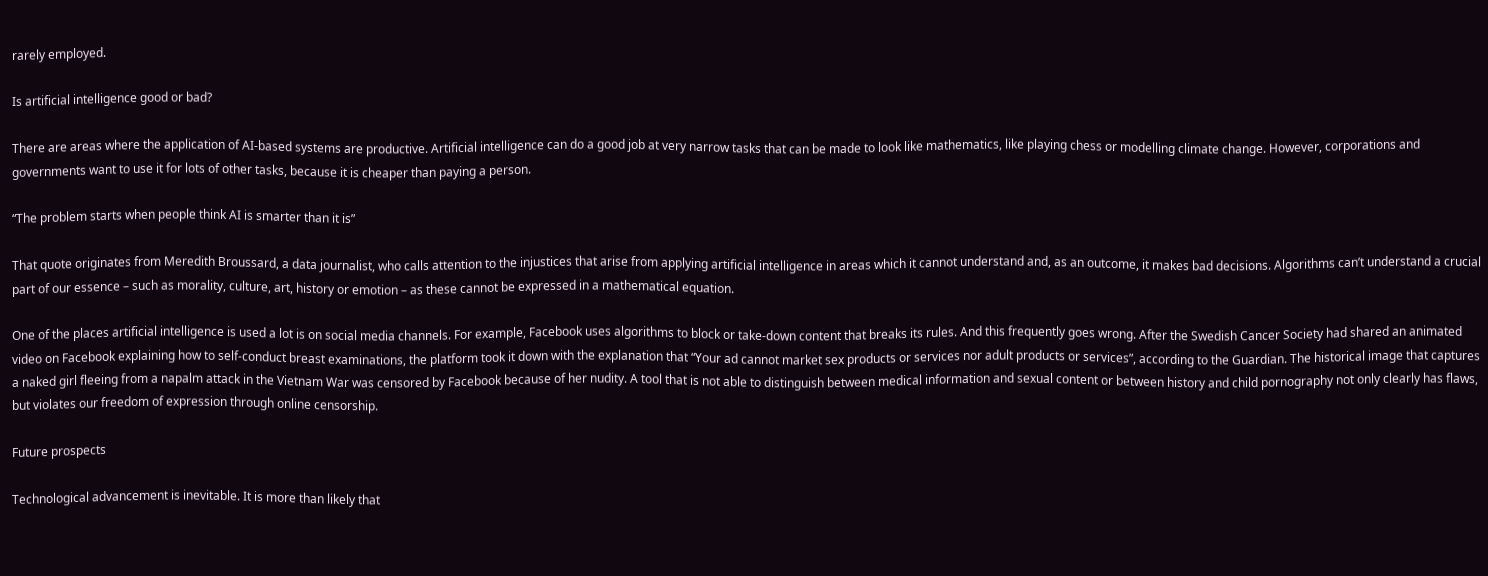rarely employed.

Is artificial intelligence good or bad?

There are areas where the application of AI-based systems are productive. Artificial intelligence can do a good job at very narrow tasks that can be made to look like mathematics, like playing chess or modelling climate change. However, corporations and governments want to use it for lots of other tasks, because it is cheaper than paying a person.

“The problem starts when people think AI is smarter than it is”

That quote originates from Meredith Broussard, a data journalist, who calls attention to the injustices that arise from applying artificial intelligence in areas which it cannot understand and, as an outcome, it makes bad decisions. Algorithms can’t understand a crucial part of our essence – such as morality, culture, art, history or emotion – as these cannot be expressed in a mathematical equation.

One of the places artificial intelligence is used a lot is on social media channels. For example, Facebook uses algorithms to block or take-down content that breaks its rules. And this frequently goes wrong. After the Swedish Cancer Society had shared an animated video on Facebook explaining how to self-conduct breast examinations, the platform took it down with the explanation that “Your ad cannot market sex products or services nor adult products or services”, according to the Guardian. The historical image that captures a naked girl fleeing from a napalm attack in the Vietnam War was censored by Facebook because of her nudity. A tool that is not able to distinguish between medical information and sexual content or between history and child pornography not only clearly has flaws, but violates our freedom of expression through online censorship.

Future prospects

Technological advancement is inevitable. It is more than likely that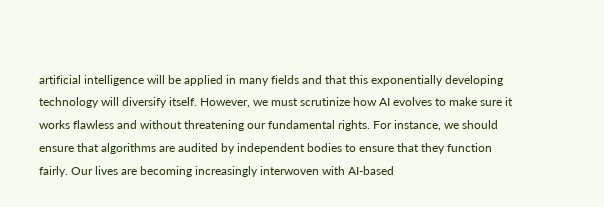artificial intelligence will be applied in many fields and that this exponentially developing technology will diversify itself. However, we must scrutinize how AI evolves to make sure it works flawless and without threatening our fundamental rights. For instance, we should ensure that algorithms are audited by independent bodies to ensure that they function fairly. Our lives are becoming increasingly interwoven with AI-based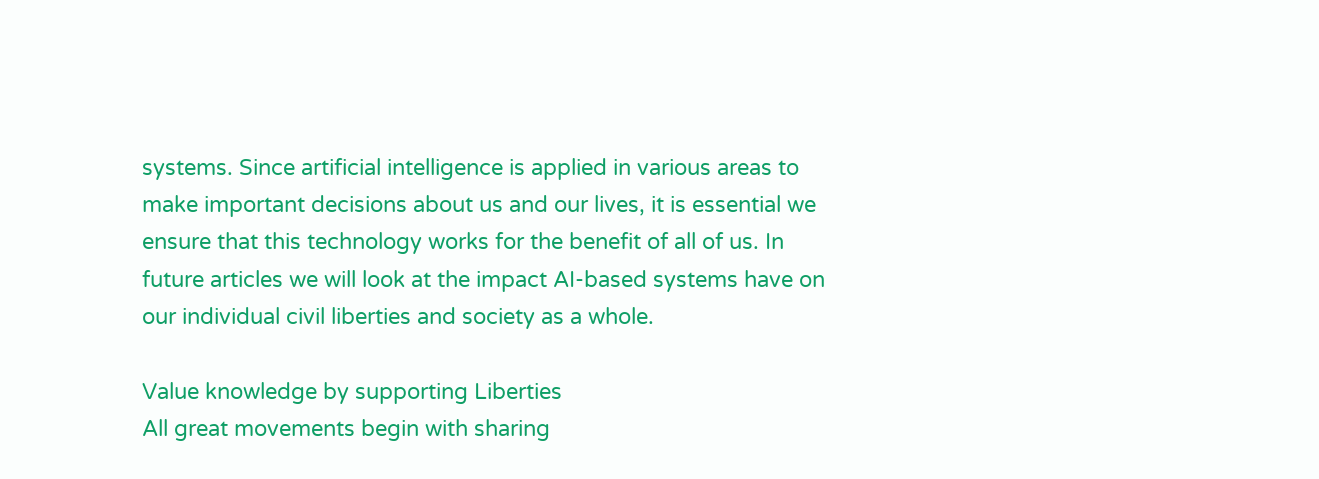systems. Since artificial intelligence is applied in various areas to make important decisions about us and our lives, it is essential we ensure that this technology works for the benefit of all of us. In future articles we will look at the impact AI-based systems have on our individual civil liberties and society as a whole.

Value knowledge by supporting Liberties
All great movements begin with sharing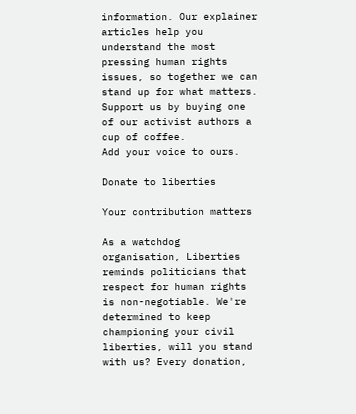information. Our explainer articles help you understand the most pressing human rights issues, so together we can stand up for what matters. Support us by buying one of our activist authors a cup of coffee.
Add your voice to ours.

Donate to liberties

Your contribution matters

As a watchdog organisation, Liberties reminds politicians that respect for human rights is non-negotiable. We're determined to keep championing your civil liberties, will you stand with us? Every donation,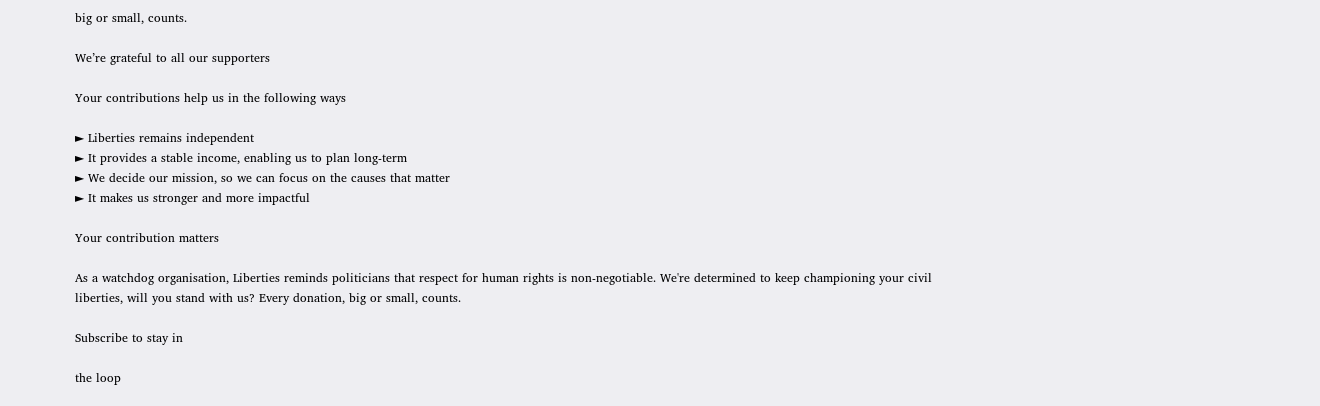big or small, counts.

We’re grateful to all our supporters

Your contributions help us in the following ways

► Liberties remains independent
► It provides a stable income, enabling us to plan long-term
► We decide our mission, so we can focus on the causes that matter
► It makes us stronger and more impactful

Your contribution matters

As a watchdog organisation, Liberties reminds politicians that respect for human rights is non-negotiable. We're determined to keep championing your civil liberties, will you stand with us? Every donation, big or small, counts.

Subscribe to stay in

the loop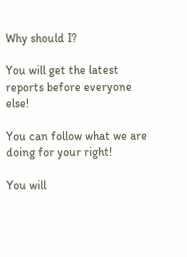Why should I?

You will get the latest reports before everyone else!

You can follow what we are doing for your right!

You will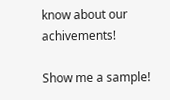know about our achivements!

Show me a sample!